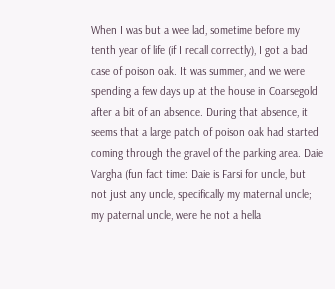When I was but a wee lad, sometime before my tenth year of life (if I recall correctly), I got a bad case of poison oak. It was summer, and we were spending a few days up at the house in Coarsegold after a bit of an absence. During that absence, it seems that a large patch of poison oak had started coming through the gravel of the parking area. Daie Vargha (fun fact time: Daie is Farsi for uncle, but not just any uncle, specifically my maternal uncle; my paternal uncle, were he not a hella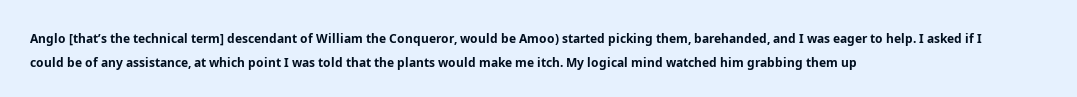Anglo [that’s the technical term] descendant of William the Conqueror, would be Amoo) started picking them, barehanded, and I was eager to help. I asked if I could be of any assistance, at which point I was told that the plants would make me itch. My logical mind watched him grabbing them up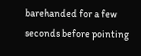barehanded for a few seconds before pointing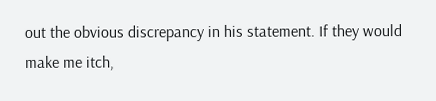out the obvious discrepancy in his statement. If they would make me itch,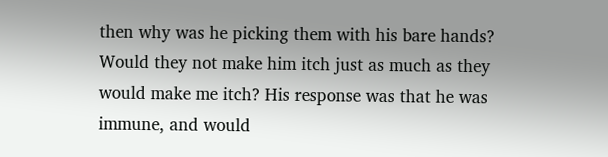then why was he picking them with his bare hands? Would they not make him itch just as much as they would make me itch? His response was that he was immune, and would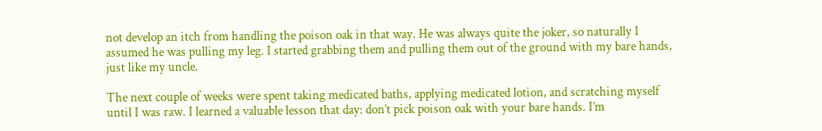not develop an itch from handling the poison oak in that way. He was always quite the joker, so naturally I assumed he was pulling my leg. I started grabbing them and pulling them out of the ground with my bare hands, just like my uncle.

The next couple of weeks were spent taking medicated baths, applying medicated lotion, and scratching myself until I was raw. I learned a valuable lesson that day: don’t pick poison oak with your bare hands. I’m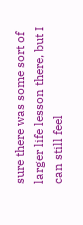sure there was some sort of larger life lesson there, but I can still feel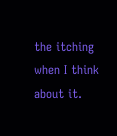the itching when I think about it.